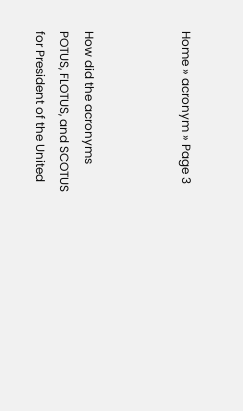Home » acronym » Page 3



How did the acronyms POTUS, FLOTUS, and SCOTUS for President of the United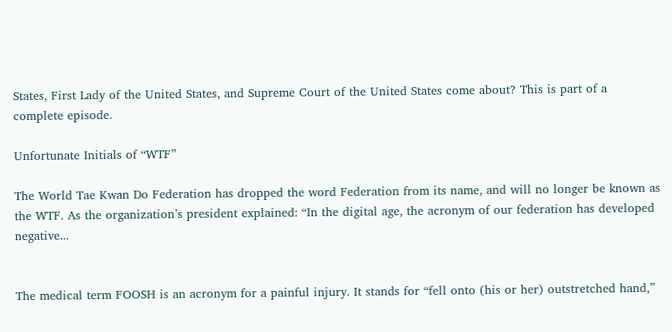States, First Lady of the United States, and Supreme Court of the United States come about? This is part of a complete episode.

Unfortunate Initials of “WTF”

The World Tae Kwan Do Federation has dropped the word Federation from its name, and will no longer be known as the WTF. As the organization’s president explained: “In the digital age, the acronym of our federation has developed negative...


The medical term FOOSH is an acronym for a painful injury. It stands for “fell onto (his or her) outstretched hand,”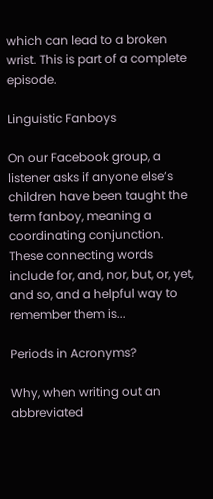which can lead to a broken wrist. This is part of a complete episode.

Linguistic Fanboys

On our Facebook group, a listener asks if anyone else’s children have been taught the term fanboy, meaning a coordinating conjunction. These connecting words include for, and, nor, but, or, yet, and so, and a helpful way to remember them is...

Periods in Acronyms?

Why, when writing out an abbreviated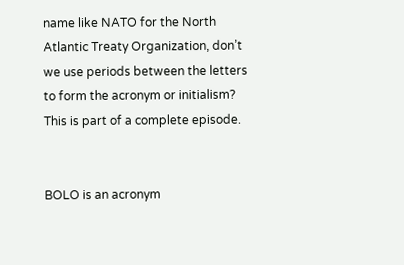name like NATO for the North Atlantic Treaty Organization, don’t we use periods between the letters to form the acronym or initialism? This is part of a complete episode.


BOLO is an acronym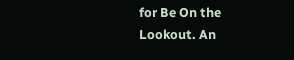for Be On the Lookout. An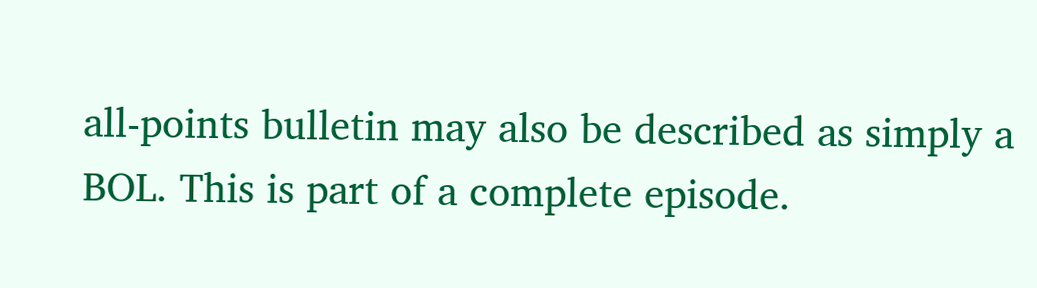all-points bulletin may also be described as simply a BOL. This is part of a complete episode.